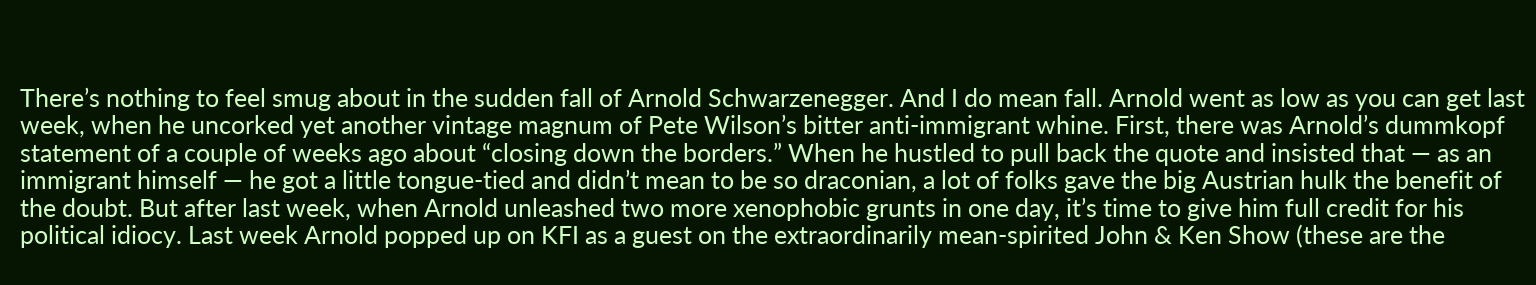There’s nothing to feel smug about in the sudden fall of Arnold Schwarzenegger. And I do mean fall. Arnold went as low as you can get last week, when he uncorked yet another vintage magnum of Pete Wilson’s bitter anti-immigrant whine. First, there was Arnold’s dummkopf statement of a couple of weeks ago about “closing down the borders.” When he hustled to pull back the quote and insisted that — as an immigrant himself — he got a little tongue-tied and didn’t mean to be so draconian, a lot of folks gave the big Austrian hulk the benefit of the doubt. But after last week, when Arnold unleashed two more xenophobic grunts in one day, it’s time to give him full credit for his political idiocy. Last week Arnold popped up on KFI as a guest on the extraordinarily mean-spirited John & Ken Show (these are the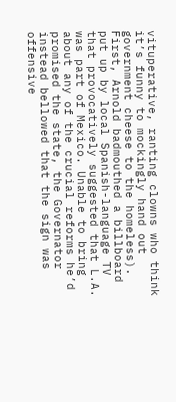vituperative, ranting clowns who think it’s funny to mockingly hand out government cheese to the homeless). First, Arnold badmouthed a billboard put up by local Spanish-language TV that provocatively suggested that L.A. was part of Mexico. Unable to bring about any of the crucial reforms he’d promised the state, the Governator instead bellowed that the sign was offensive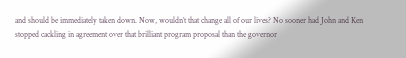and should be immediately taken down. Now, wouldn’t that change all of our lives? No sooner had John and Ken stopped cackling in agreement over that brilliant program proposal than the governor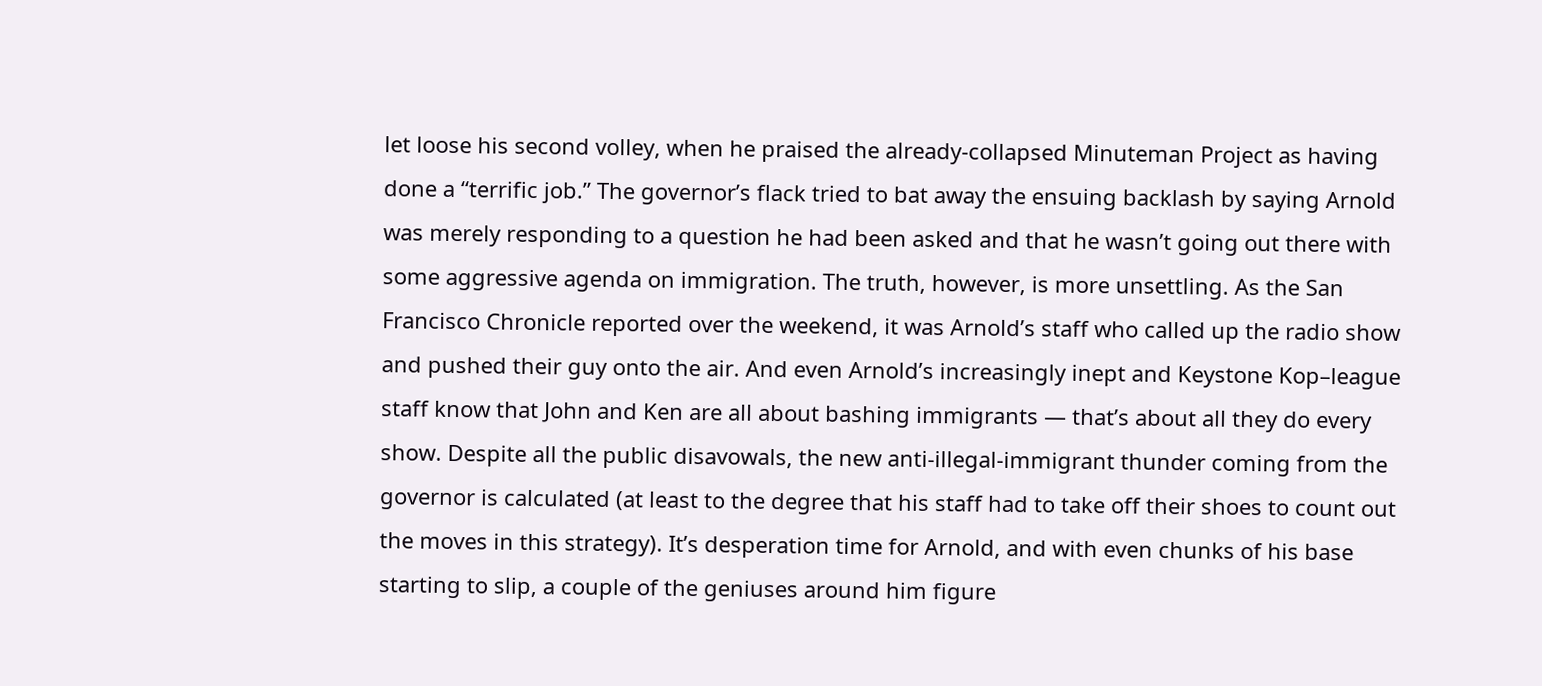let loose his second volley, when he praised the already-collapsed Minuteman Project as having done a “terrific job.” The governor’s flack tried to bat away the ensuing backlash by saying Arnold was merely responding to a question he had been asked and that he wasn’t going out there with some aggressive agenda on immigration. The truth, however, is more unsettling. As the San Francisco Chronicle reported over the weekend, it was Arnold’s staff who called up the radio show and pushed their guy onto the air. And even Arnold’s increasingly inept and Keystone Kop–league staff know that John and Ken are all about bashing immigrants — that’s about all they do every show. Despite all the public disavowals, the new anti-illegal-immigrant thunder coming from the governor is calculated (at least to the degree that his staff had to take off their shoes to count out the moves in this strategy). It’s desperation time for Arnold, and with even chunks of his base starting to slip, a couple of the geniuses around him figure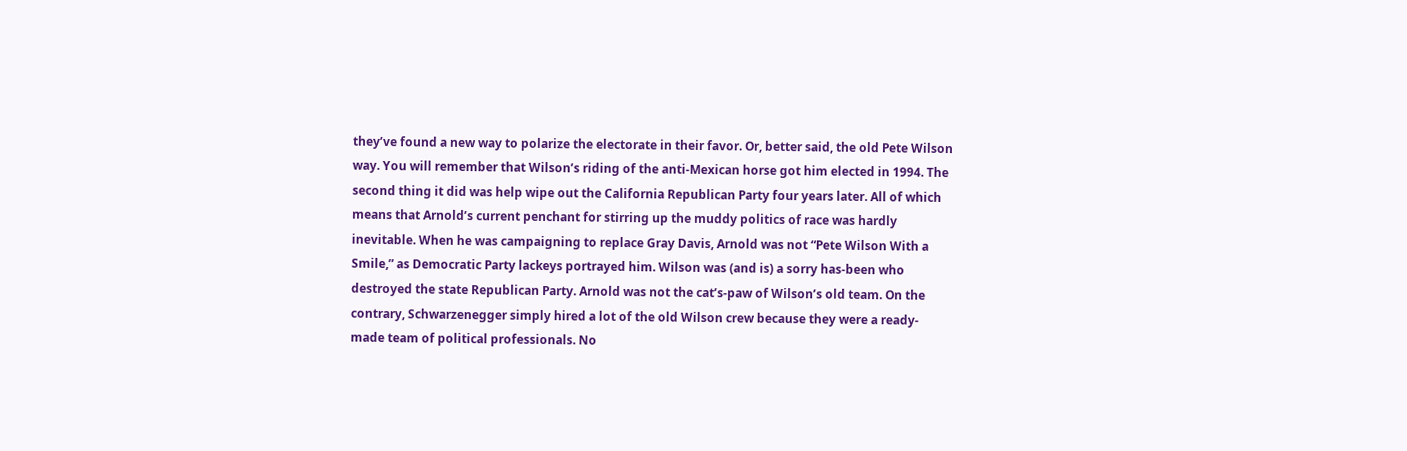they’ve found a new way to polarize the electorate in their favor. Or, better said, the old Pete Wilson way. You will remember that Wilson’s riding of the anti-Mexican horse got him elected in 1994. The second thing it did was help wipe out the California Republican Party four years later. All of which means that Arnold’s current penchant for stirring up the muddy politics of race was hardly inevitable. When he was campaigning to replace Gray Davis, Arnold was not “Pete Wilson With a Smile,” as Democratic Party lackeys portrayed him. Wilson was (and is) a sorry has-been who destroyed the state Republican Party. Arnold was not the cat’s-paw of Wilson’s old team. On the contrary, Schwarzenegger simply hired a lot of the old Wilson crew because they were a ready-made team of political professionals. No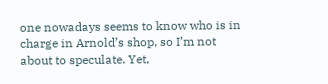one nowadays seems to know who is in charge in Arnold’s shop, so I’m not about to speculate. Yet,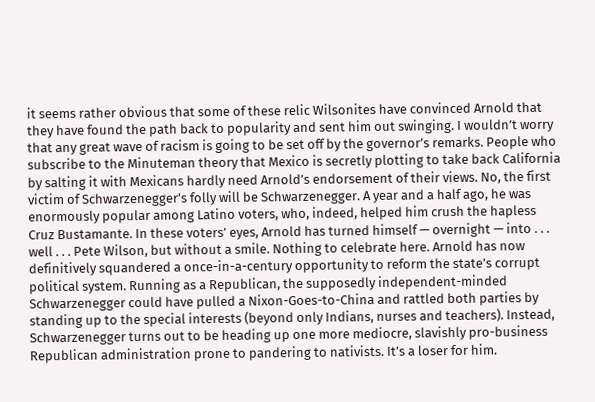it seems rather obvious that some of these relic Wilsonites have convinced Arnold that they have found the path back to popularity and sent him out swinging. I wouldn’t worry that any great wave of racism is going to be set off by the governor’s remarks. People who subscribe to the Minuteman theory that Mexico is secretly plotting to take back California by salting it with Mexicans hardly need Arnold’s endorsement of their views. No, the first victim of Schwarzenegger’s folly will be Schwarzenegger. A year and a half ago, he was enormously popular among Latino voters, who, indeed, helped him crush the hapless Cruz Bustamante. In these voters’ eyes, Arnold has turned himself — overnight — into . . . well . . . Pete Wilson, but without a smile. Nothing to celebrate here. Arnold has now definitively squandered a once-in-a-century opportunity to reform the state’s corrupt political system. Running as a Republican, the supposedly independent-minded Schwarzenegger could have pulled a Nixon-Goes-to-China and rattled both parties by standing up to the special interests (beyond only Indians, nurses and teachers). Instead, Schwarzenegger turns out to be heading up one more mediocre, slavishly pro-business Republican administration prone to pandering to nativists. It’s a loser for him.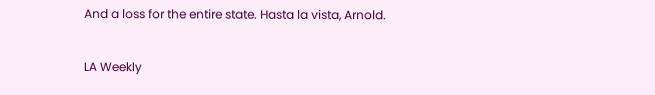And a loss for the entire state. Hasta la vista, Arnold.

LA Weekly